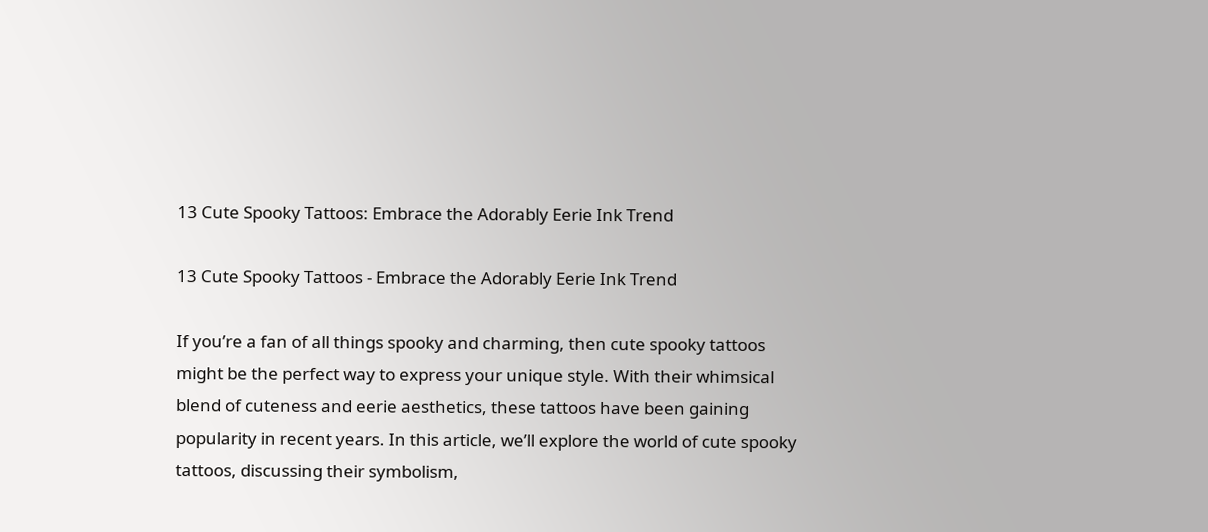13 Cute Spooky Tattoos: Embrace the Adorably Eerie Ink Trend

13 Cute Spooky Tattoos - Embrace the Adorably Eerie Ink Trend

If you’re a fan of all things spooky and charming, then cute spooky tattoos might be the perfect way to express your unique style. With their whimsical blend of cuteness and eerie aesthetics, these tattoos have been gaining popularity in recent years. In this article, we’ll explore the world of cute spooky tattoos, discussing their symbolism,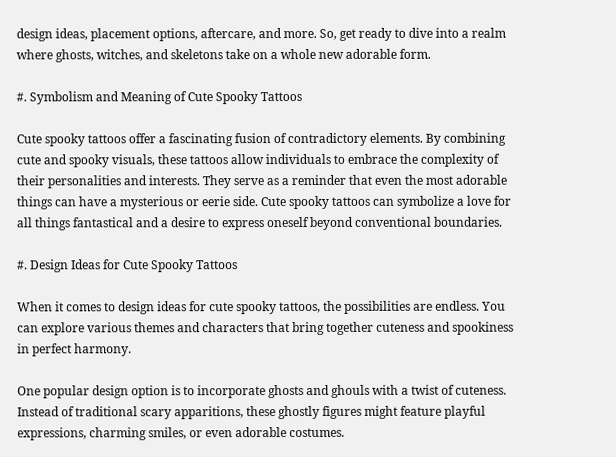design ideas, placement options, aftercare, and more. So, get ready to dive into a realm where ghosts, witches, and skeletons take on a whole new adorable form.

#. Symbolism and Meaning of Cute Spooky Tattoos

Cute spooky tattoos offer a fascinating fusion of contradictory elements. By combining cute and spooky visuals, these tattoos allow individuals to embrace the complexity of their personalities and interests. They serve as a reminder that even the most adorable things can have a mysterious or eerie side. Cute spooky tattoos can symbolize a love for all things fantastical and a desire to express oneself beyond conventional boundaries.

#. Design Ideas for Cute Spooky Tattoos

When it comes to design ideas for cute spooky tattoos, the possibilities are endless. You can explore various themes and characters that bring together cuteness and spookiness in perfect harmony.

One popular design option is to incorporate ghosts and ghouls with a twist of cuteness. Instead of traditional scary apparitions, these ghostly figures might feature playful expressions, charming smiles, or even adorable costumes.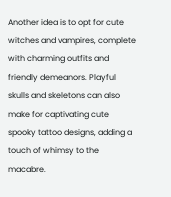Another idea is to opt for cute witches and vampires, complete with charming outfits and friendly demeanors. Playful skulls and skeletons can also make for captivating cute spooky tattoo designs, adding a touch of whimsy to the macabre.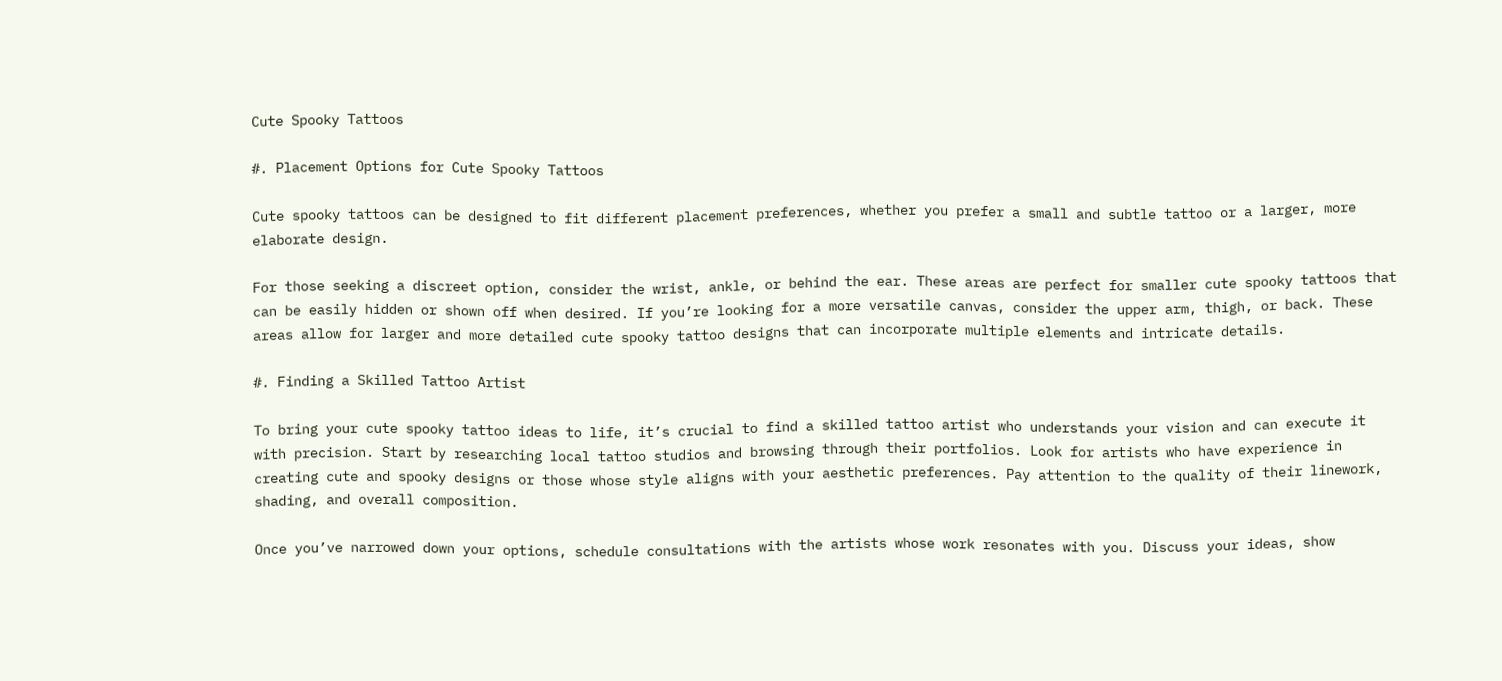Cute Spooky Tattoos

#. Placement Options for Cute Spooky Tattoos

Cute spooky tattoos can be designed to fit different placement preferences, whether you prefer a small and subtle tattoo or a larger, more elaborate design.

For those seeking a discreet option, consider the wrist, ankle, or behind the ear. These areas are perfect for smaller cute spooky tattoos that can be easily hidden or shown off when desired. If you’re looking for a more versatile canvas, consider the upper arm, thigh, or back. These areas allow for larger and more detailed cute spooky tattoo designs that can incorporate multiple elements and intricate details.

#. Finding a Skilled Tattoo Artist

To bring your cute spooky tattoo ideas to life, it’s crucial to find a skilled tattoo artist who understands your vision and can execute it with precision. Start by researching local tattoo studios and browsing through their portfolios. Look for artists who have experience in creating cute and spooky designs or those whose style aligns with your aesthetic preferences. Pay attention to the quality of their linework, shading, and overall composition.

Once you’ve narrowed down your options, schedule consultations with the artists whose work resonates with you. Discuss your ideas, show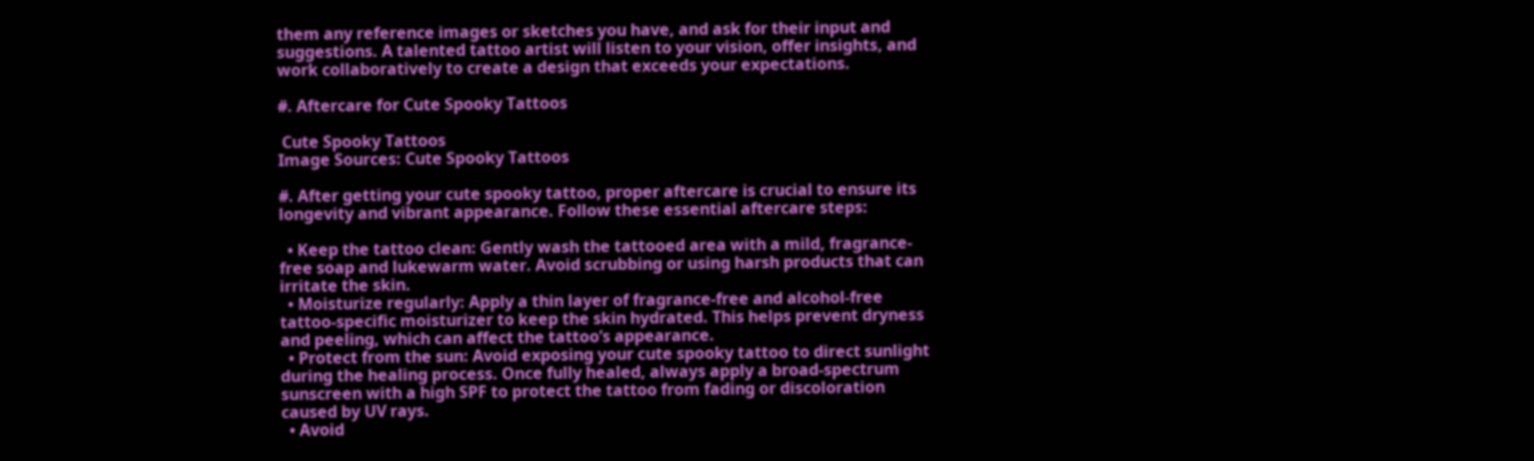them any reference images or sketches you have, and ask for their input and suggestions. A talented tattoo artist will listen to your vision, offer insights, and work collaboratively to create a design that exceeds your expectations.

#. Aftercare for Cute Spooky Tattoos

 Cute Spooky Tattoos
Image Sources: Cute Spooky Tattoos

#. After getting your cute spooky tattoo, proper aftercare is crucial to ensure its longevity and vibrant appearance. Follow these essential aftercare steps:

  • Keep the tattoo clean: Gently wash the tattooed area with a mild, fragrance-free soap and lukewarm water. Avoid scrubbing or using harsh products that can irritate the skin.
  • Moisturize regularly: Apply a thin layer of fragrance-free and alcohol-free tattoo-specific moisturizer to keep the skin hydrated. This helps prevent dryness and peeling, which can affect the tattoo’s appearance.
  • Protect from the sun: Avoid exposing your cute spooky tattoo to direct sunlight during the healing process. Once fully healed, always apply a broad-spectrum sunscreen with a high SPF to protect the tattoo from fading or discoloration caused by UV rays.
  • Avoid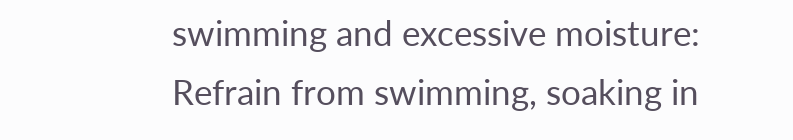swimming and excessive moisture: Refrain from swimming, soaking in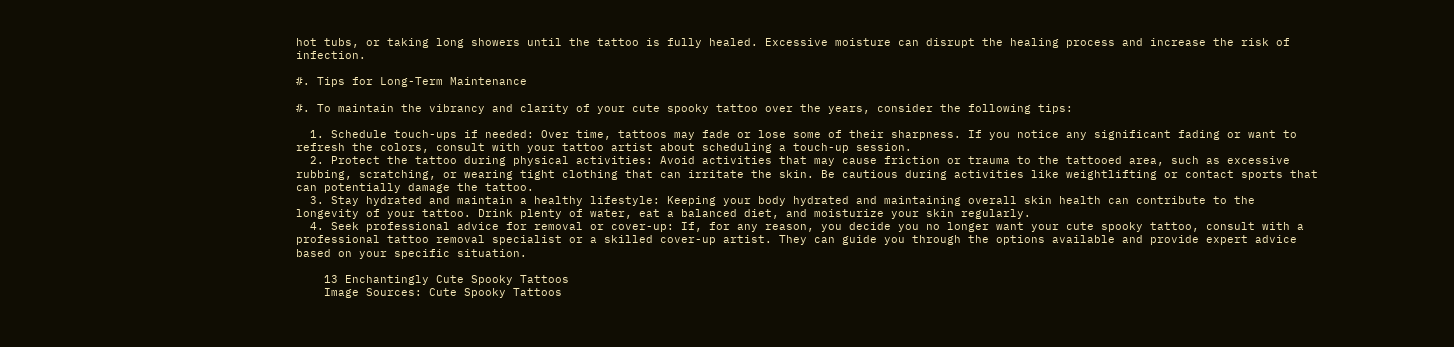hot tubs, or taking long showers until the tattoo is fully healed. Excessive moisture can disrupt the healing process and increase the risk of infection.

#. Tips for Long-Term Maintenance

#. To maintain the vibrancy and clarity of your cute spooky tattoo over the years, consider the following tips:

  1. Schedule touch-ups if needed: Over time, tattoos may fade or lose some of their sharpness. If you notice any significant fading or want to refresh the colors, consult with your tattoo artist about scheduling a touch-up session.
  2. Protect the tattoo during physical activities: Avoid activities that may cause friction or trauma to the tattooed area, such as excessive rubbing, scratching, or wearing tight clothing that can irritate the skin. Be cautious during activities like weightlifting or contact sports that can potentially damage the tattoo.
  3. Stay hydrated and maintain a healthy lifestyle: Keeping your body hydrated and maintaining overall skin health can contribute to the longevity of your tattoo. Drink plenty of water, eat a balanced diet, and moisturize your skin regularly.
  4. Seek professional advice for removal or cover-up: If, for any reason, you decide you no longer want your cute spooky tattoo, consult with a professional tattoo removal specialist or a skilled cover-up artist. They can guide you through the options available and provide expert advice based on your specific situation.

    13 Enchantingly Cute Spooky Tattoos
    Image Sources: Cute Spooky Tattoos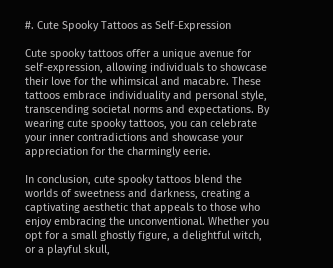#. Cute Spooky Tattoos as Self-Expression

Cute spooky tattoos offer a unique avenue for self-expression, allowing individuals to showcase their love for the whimsical and macabre. These tattoos embrace individuality and personal style, transcending societal norms and expectations. By wearing cute spooky tattoos, you can celebrate your inner contradictions and showcase your appreciation for the charmingly eerie.

In conclusion, cute spooky tattoos blend the worlds of sweetness and darkness, creating a captivating aesthetic that appeals to those who enjoy embracing the unconventional. Whether you opt for a small ghostly figure, a delightful witch, or a playful skull,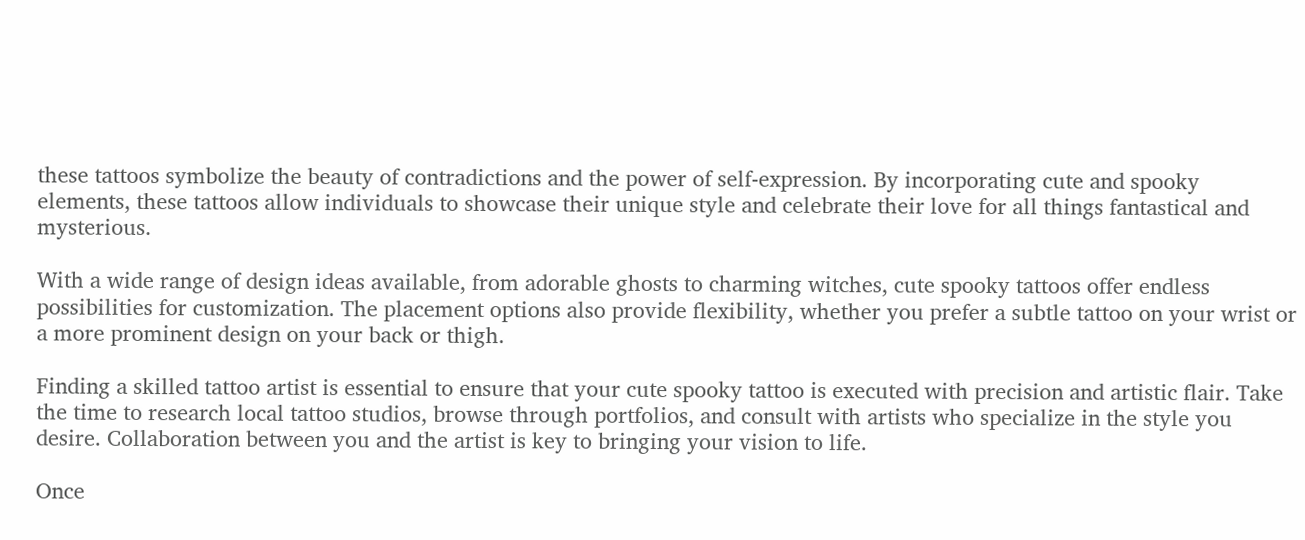these tattoos symbolize the beauty of contradictions and the power of self-expression. By incorporating cute and spooky elements, these tattoos allow individuals to showcase their unique style and celebrate their love for all things fantastical and mysterious.

With a wide range of design ideas available, from adorable ghosts to charming witches, cute spooky tattoos offer endless possibilities for customization. The placement options also provide flexibility, whether you prefer a subtle tattoo on your wrist or a more prominent design on your back or thigh.

Finding a skilled tattoo artist is essential to ensure that your cute spooky tattoo is executed with precision and artistic flair. Take the time to research local tattoo studios, browse through portfolios, and consult with artists who specialize in the style you desire. Collaboration between you and the artist is key to bringing your vision to life.

Once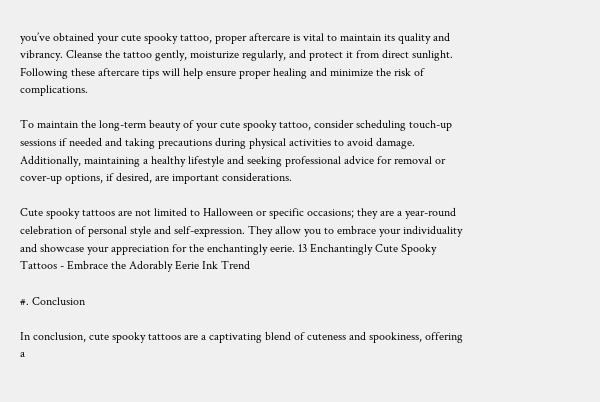you’ve obtained your cute spooky tattoo, proper aftercare is vital to maintain its quality and vibrancy. Cleanse the tattoo gently, moisturize regularly, and protect it from direct sunlight. Following these aftercare tips will help ensure proper healing and minimize the risk of complications.

To maintain the long-term beauty of your cute spooky tattoo, consider scheduling touch-up sessions if needed and taking precautions during physical activities to avoid damage. Additionally, maintaining a healthy lifestyle and seeking professional advice for removal or cover-up options, if desired, are important considerations.

Cute spooky tattoos are not limited to Halloween or specific occasions; they are a year-round celebration of personal style and self-expression. They allow you to embrace your individuality and showcase your appreciation for the enchantingly eerie. 13 Enchantingly Cute Spooky Tattoos - Embrace the Adorably Eerie Ink Trend

#. Conclusion

In conclusion, cute spooky tattoos are a captivating blend of cuteness and spookiness, offering a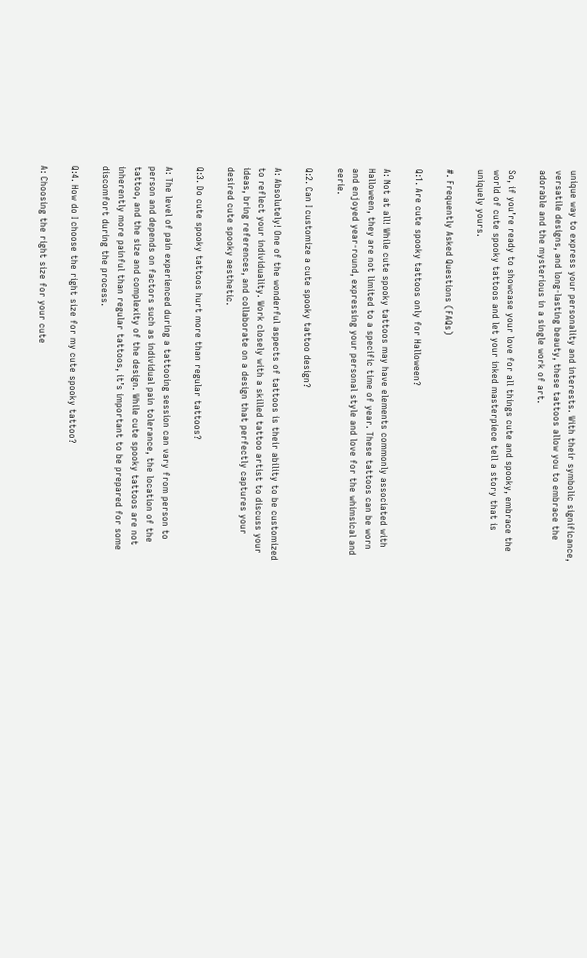unique way to express your personality and interests. With their symbolic significance, versatile designs, and long-lasting beauty, these tattoos allow you to embrace the adorable and the mysterious in a single work of art.

So, if you’re ready to showcase your love for all things cute and spooky, embrace the world of cute spooky tattoos and let your inked masterpiece tell a story that is uniquely yours.

#. Frequently Asked Questions (FAQs)

Q:1. Are cute spooky tattoos only for Halloween?

A: Not at all! While cute spooky tattoos may have elements commonly associated with Halloween, they are not limited to a specific time of year. These tattoos can be worn and enjoyed year-round, expressing your personal style and love for the whimsical and eerie.

Q:2. Can I customize a cute spooky tattoo design?

A: Absolutely! One of the wonderful aspects of tattoos is their ability to be customized to reflect your individuality. Work closely with a skilled tattoo artist to discuss your ideas, bring references, and collaborate on a design that perfectly captures your desired cute spooky aesthetic.

Q:3. Do cute spooky tattoos hurt more than regular tattoos?

A: The level of pain experienced during a tattooing session can vary from person to person and depends on factors such as individual pain tolerance, the location of the tattoo, and the size and complexity of the design. While cute spooky tattoos are not inherently more painful than regular tattoos, it’s important to be prepared for some discomfort during the process.

Q:4. How do I choose the right size for my cute spooky tattoo?

A: Choosing the right size for your cute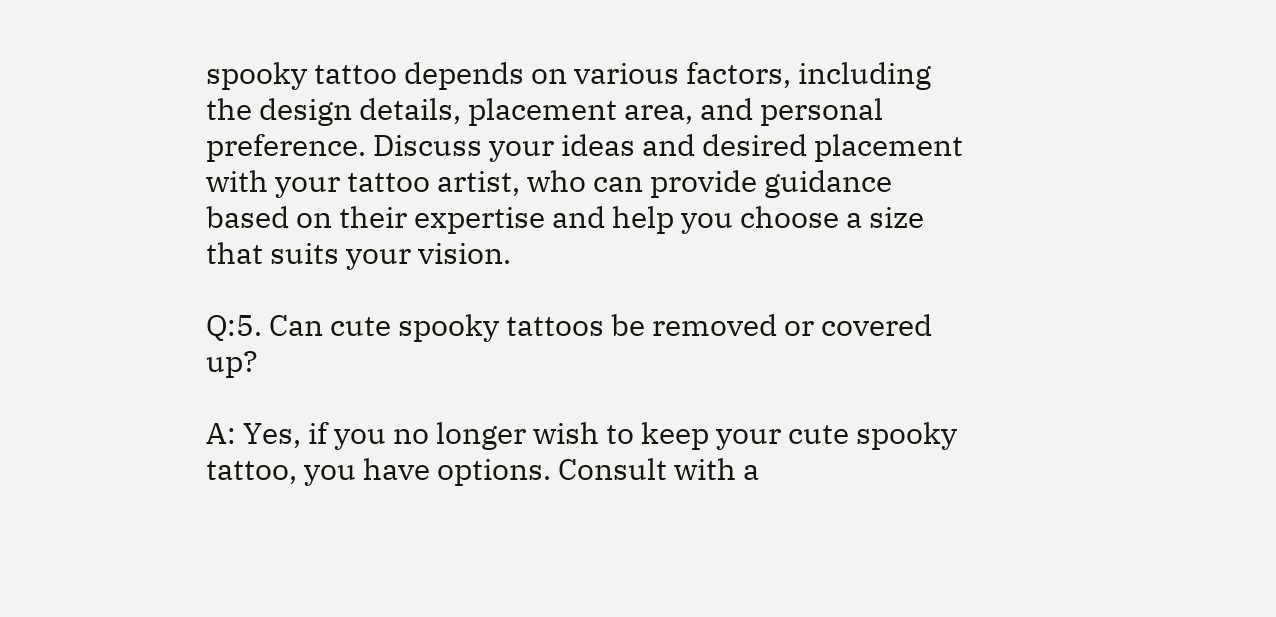spooky tattoo depends on various factors, including the design details, placement area, and personal preference. Discuss your ideas and desired placement with your tattoo artist, who can provide guidance based on their expertise and help you choose a size that suits your vision.

Q:5. Can cute spooky tattoos be removed or covered up?

A: Yes, if you no longer wish to keep your cute spooky tattoo, you have options. Consult with a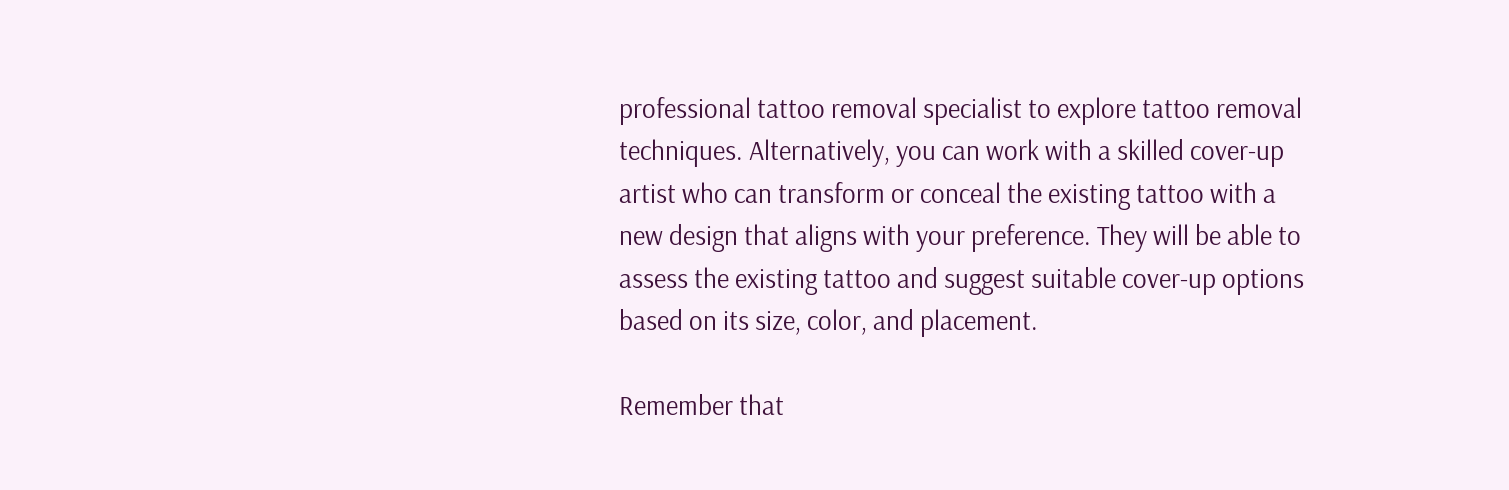professional tattoo removal specialist to explore tattoo removal techniques. Alternatively, you can work with a skilled cover-up artist who can transform or conceal the existing tattoo with a new design that aligns with your preference. They will be able to assess the existing tattoo and suggest suitable cover-up options based on its size, color, and placement.

Remember that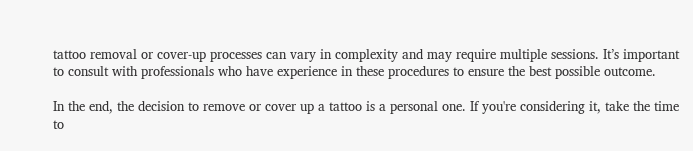tattoo removal or cover-up processes can vary in complexity and may require multiple sessions. It’s important to consult with professionals who have experience in these procedures to ensure the best possible outcome.

In the end, the decision to remove or cover up a tattoo is a personal one. If you're considering it, take the time to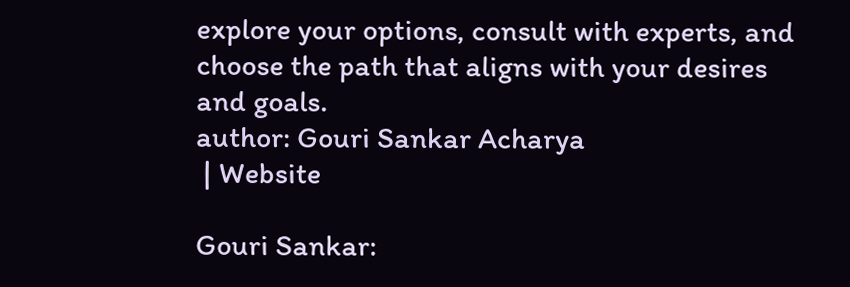explore your options, consult with experts, and choose the path that aligns with your desires and goals.
author: Gouri Sankar Acharya
 | Website

Gouri Sankar: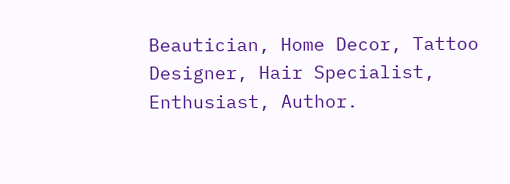Beautician, Home Decor, Tattoo Designer, Hair Specialist, Enthusiast, Author.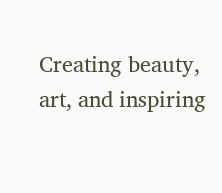Creating beauty, art, and inspiring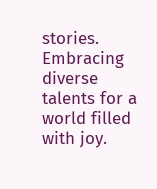stories. Embracing diverse talents for a world filled with joy.